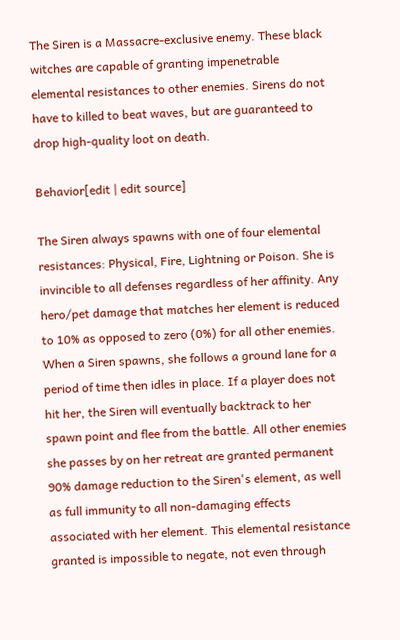The Siren is a Massacre-exclusive enemy. These black witches are capable of granting impenetrable elemental resistances to other enemies. Sirens do not have to killed to beat waves, but are guaranteed to drop high-quality loot on death.

Behavior[edit | edit source]

The Siren always spawns with one of four elemental resistances: Physical, Fire, Lightning or Poison. She is invincible to all defenses regardless of her affinity. Any hero/pet damage that matches her element is reduced to 10% as opposed to zero (0%) for all other enemies. When a Siren spawns, she follows a ground lane for a period of time then idles in place. If a player does not hit her, the Siren will eventually backtrack to her spawn point and flee from the battle. All other enemies she passes by on her retreat are granted permanent 90% damage reduction to the Siren's element, as well as full immunity to all non-damaging effects associated with her element. This elemental resistance granted is impossible to negate, not even through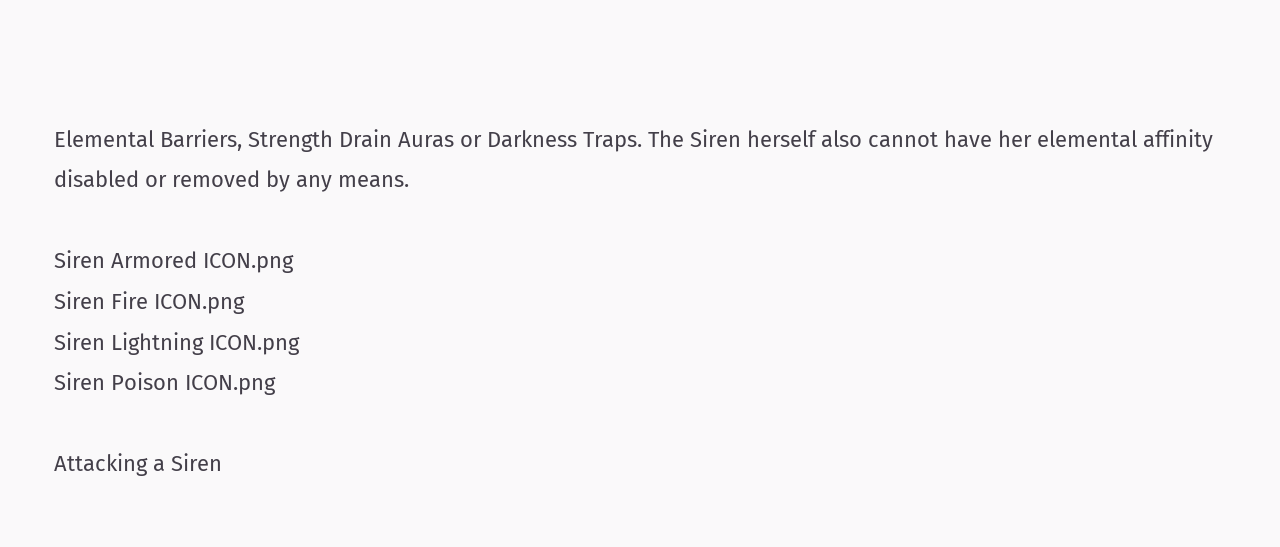Elemental Barriers, Strength Drain Auras or Darkness Traps. The Siren herself also cannot have her elemental affinity disabled or removed by any means.

Siren Armored ICON.png
Siren Fire ICON.png
Siren Lightning ICON.png
Siren Poison ICON.png

Attacking a Siren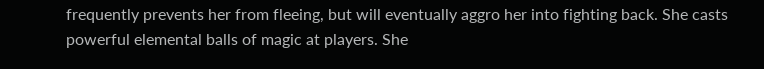frequently prevents her from fleeing, but will eventually aggro her into fighting back. She casts powerful elemental balls of magic at players. She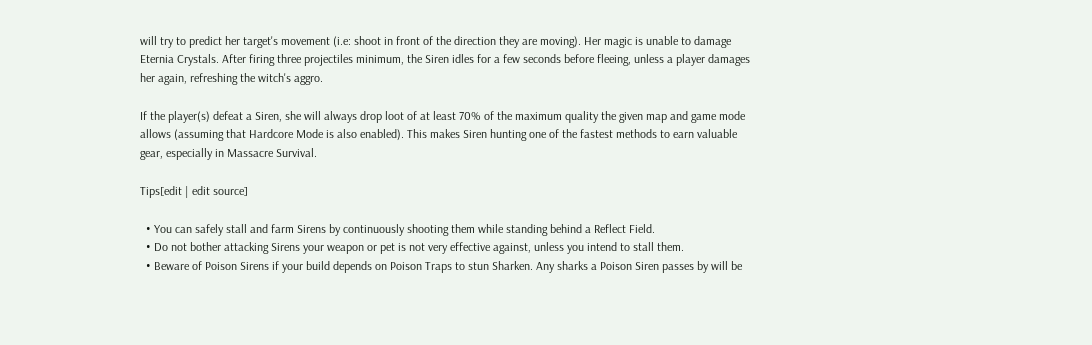will try to predict her target's movement (i.e: shoot in front of the direction they are moving). Her magic is unable to damage Eternia Crystals. After firing three projectiles minimum, the Siren idles for a few seconds before fleeing, unless a player damages her again, refreshing the witch's aggro.

If the player(s) defeat a Siren, she will always drop loot of at least 70% of the maximum quality the given map and game mode allows (assuming that Hardcore Mode is also enabled). This makes Siren hunting one of the fastest methods to earn valuable gear, especially in Massacre Survival.

Tips[edit | edit source]

  • You can safely stall and farm Sirens by continuously shooting them while standing behind a Reflect Field.
  • Do not bother attacking Sirens your weapon or pet is not very effective against, unless you intend to stall them.
  • Beware of Poison Sirens if your build depends on Poison Traps to stun Sharken. Any sharks a Poison Siren passes by will be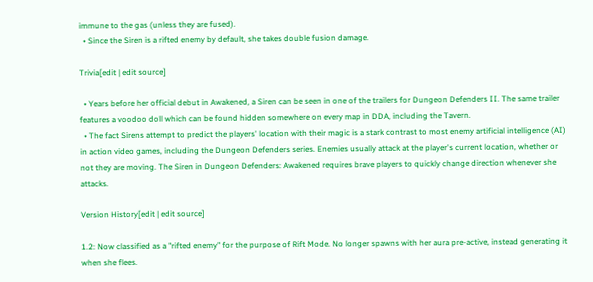immune to the gas (unless they are fused).
  • Since the Siren is a rifted enemy by default, she takes double fusion damage.

Trivia[edit | edit source]

  • Years before her official debut in Awakened, a Siren can be seen in one of the trailers for Dungeon Defenders II. The same trailer features a voodoo doll which can be found hidden somewhere on every map in DDA, including the Tavern.
  • The fact Sirens attempt to predict the players' location with their magic is a stark contrast to most enemy artificial intelligence (AI) in action video games, including the Dungeon Defenders series. Enemies usually attack at the player's current location, whether or not they are moving. The Siren in Dungeon Defenders: Awakened requires brave players to quickly change direction whenever she attacks.

Version History[edit | edit source]

1.2: Now classified as a "rifted enemy" for the purpose of Rift Mode. No longer spawns with her aura pre-active, instead generating it when she flees.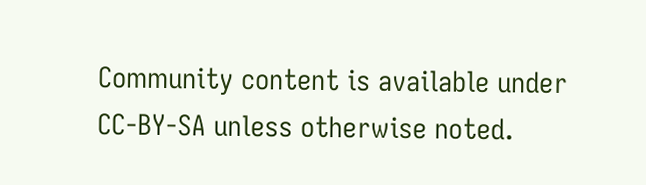Community content is available under CC-BY-SA unless otherwise noted.